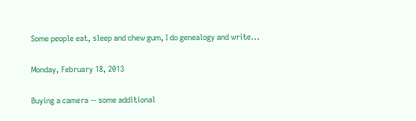Some people eat, sleep and chew gum, I do genealogy and write...

Monday, February 18, 2013

Buying a camera -- some additional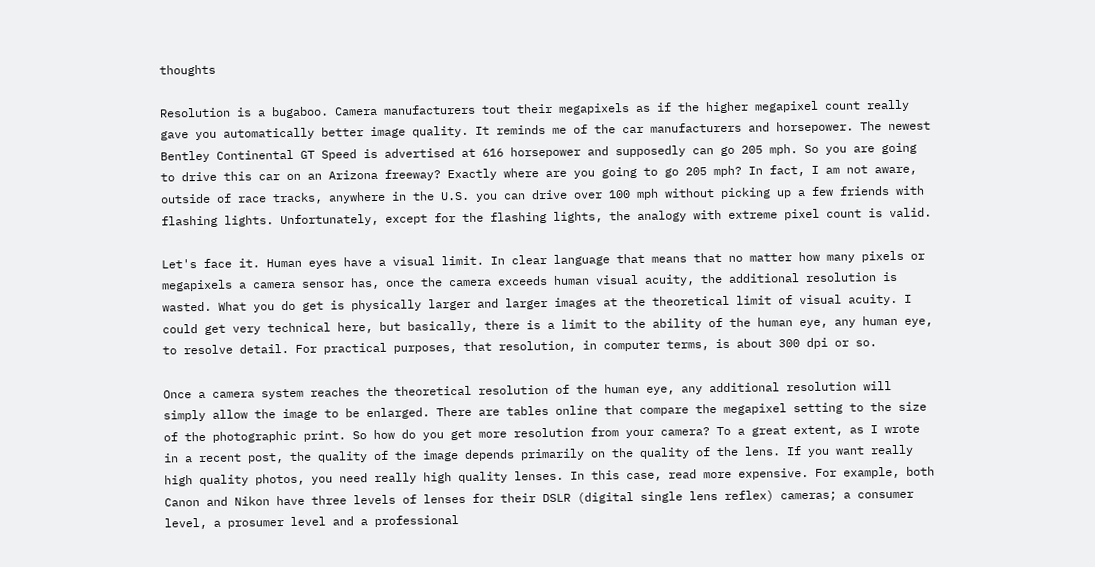thoughts

Resolution is a bugaboo. Camera manufacturers tout their megapixels as if the higher megapixel count really gave you automatically better image quality. It reminds me of the car manufacturers and horsepower. The newest Bentley Continental GT Speed is advertised at 616 horsepower and supposedly can go 205 mph. So you are going to drive this car on an Arizona freeway? Exactly where are you going to go 205 mph? In fact, I am not aware, outside of race tracks, anywhere in the U.S. you can drive over 100 mph without picking up a few friends with flashing lights. Unfortunately, except for the flashing lights, the analogy with extreme pixel count is valid.

Let's face it. Human eyes have a visual limit. In clear language that means that no matter how many pixels or megapixels a camera sensor has, once the camera exceeds human visual acuity, the additional resolution is wasted. What you do get is physically larger and larger images at the theoretical limit of visual acuity. I could get very technical here, but basically, there is a limit to the ability of the human eye, any human eye, to resolve detail. For practical purposes, that resolution, in computer terms, is about 300 dpi or so.

Once a camera system reaches the theoretical resolution of the human eye, any additional resolution will simply allow the image to be enlarged. There are tables online that compare the megapixel setting to the size of the photographic print. So how do you get more resolution from your camera? To a great extent, as I wrote in a recent post, the quality of the image depends primarily on the quality of the lens. If you want really high quality photos, you need really high quality lenses. In this case, read more expensive. For example, both Canon and Nikon have three levels of lenses for their DSLR (digital single lens reflex) cameras; a consumer level, a prosumer level and a professional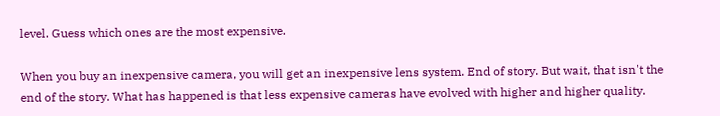level. Guess which ones are the most expensive.

When you buy an inexpensive camera, you will get an inexpensive lens system. End of story. But wait, that isn't the end of the story. What has happened is that less expensive cameras have evolved with higher and higher quality.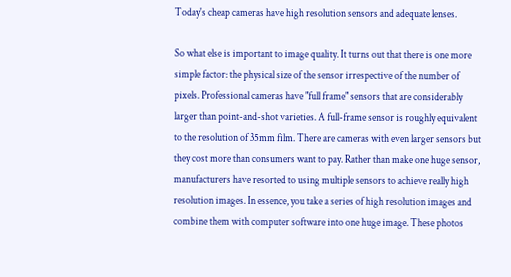Today's cheap cameras have high resolution sensors and adequate lenses.

So what else is important to image quality. It turns out that there is one more simple factor: the physical size of the sensor irrespective of the number of pixels. Professional cameras have "full frame" sensors that are considerably larger than point-and-shot varieties. A full-frame sensor is roughly equivalent to the resolution of 35mm film. There are cameras with even larger sensors but they cost more than consumers want to pay. Rather than make one huge sensor, manufacturers have resorted to using multiple sensors to achieve really high resolution images. In essence, you take a series of high resolution images and combine them with computer software into one huge image. These photos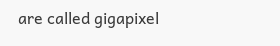are called gigapixel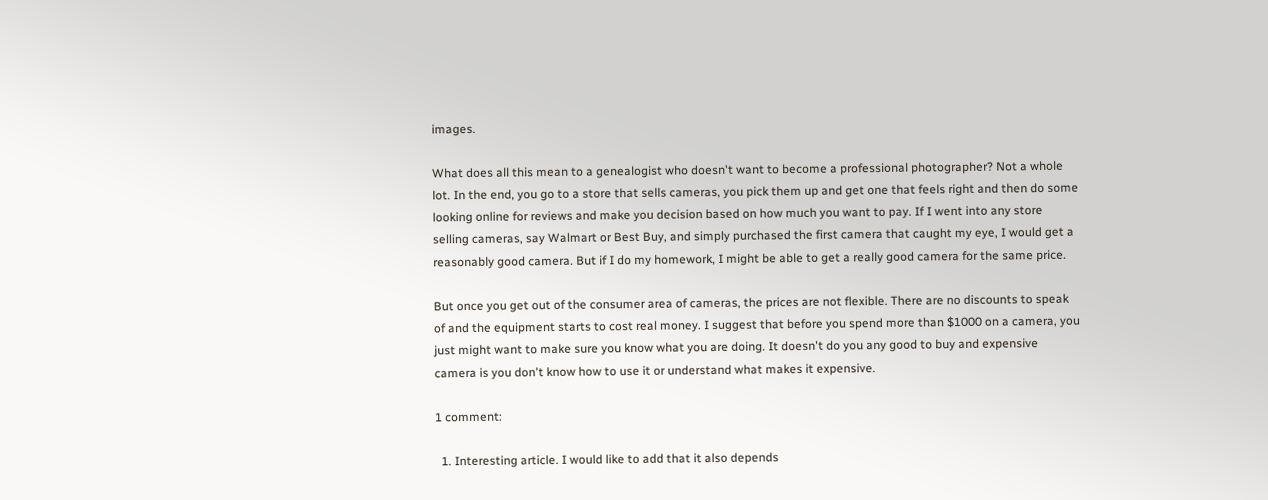images.

What does all this mean to a genealogist who doesn't want to become a professional photographer? Not a whole lot. In the end, you go to a store that sells cameras, you pick them up and get one that feels right and then do some looking online for reviews and make you decision based on how much you want to pay. If I went into any store selling cameras, say Walmart or Best Buy, and simply purchased the first camera that caught my eye, I would get a reasonably good camera. But if I do my homework, I might be able to get a really good camera for the same price.

But once you get out of the consumer area of cameras, the prices are not flexible. There are no discounts to speak of and the equipment starts to cost real money. I suggest that before you spend more than $1000 on a camera, you just might want to make sure you know what you are doing. It doesn't do you any good to buy and expensive camera is you don't know how to use it or understand what makes it expensive.

1 comment:

  1. Interesting article. I would like to add that it also depends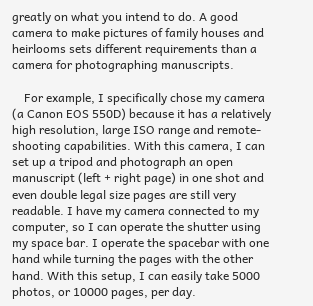greatly on what you intend to do. A good camera to make pictures of family houses and heirlooms sets different requirements than a camera for photographing manuscripts.

    For example, I specifically chose my camera (a Canon EOS 550D) because it has a relatively high resolution, large ISO range and remote-shooting capabilities. With this camera, I can set up a tripod and photograph an open manuscript (left + right page) in one shot and even double legal size pages are still very readable. I have my camera connected to my computer, so I can operate the shutter using my space bar. I operate the spacebar with one hand while turning the pages with the other hand. With this setup, I can easily take 5000 photos, or 10000 pages, per day.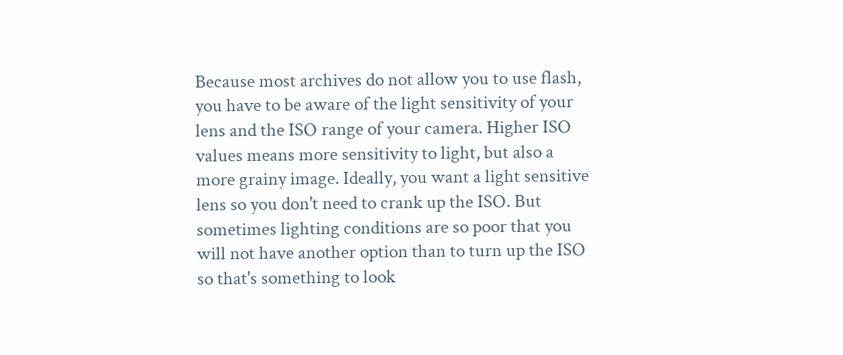Because most archives do not allow you to use flash, you have to be aware of the light sensitivity of your lens and the ISO range of your camera. Higher ISO values means more sensitivity to light, but also a more grainy image. Ideally, you want a light sensitive lens so you don't need to crank up the ISO. But sometimes lighting conditions are so poor that you will not have another option than to turn up the ISO so that's something to look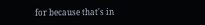for because that's in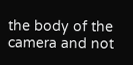the body of the camera and not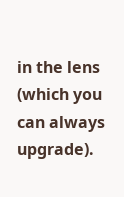in the lens (which you can always upgrade).